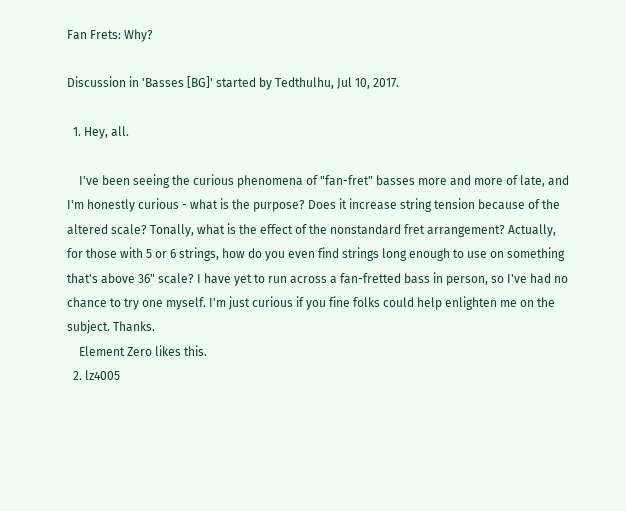Fan Frets: Why?

Discussion in 'Basses [BG]' started by Tedthulhu, Jul 10, 2017.

  1. Hey, all.

    I've been seeing the curious phenomena of "fan-fret" basses more and more of late, and I'm honestly curious - what is the purpose? Does it increase string tension because of the altered scale? Tonally, what is the effect of the nonstandard fret arrangement? Actually, for those with 5 or 6 strings, how do you even find strings long enough to use on something that's above 36" scale? I have yet to run across a fan-fretted bass in person, so I've had no chance to try one myself. I'm just curious if you fine folks could help enlighten me on the subject. Thanks.
    Element Zero likes this.
  2. lz4005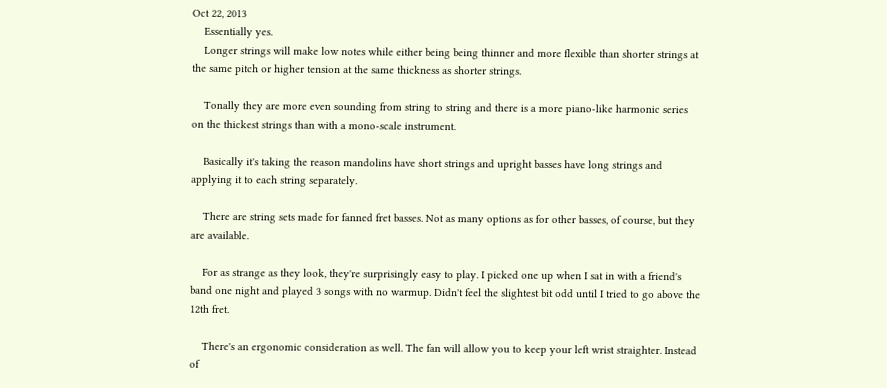Oct 22, 2013
    Essentially yes.
    Longer strings will make low notes while either being being thinner and more flexible than shorter strings at the same pitch or higher tension at the same thickness as shorter strings.

    Tonally they are more even sounding from string to string and there is a more piano-like harmonic series on the thickest strings than with a mono-scale instrument.

    Basically it's taking the reason mandolins have short strings and upright basses have long strings and applying it to each string separately.

    There are string sets made for fanned fret basses. Not as many options as for other basses, of course, but they are available.

    For as strange as they look, they're surprisingly easy to play. I picked one up when I sat in with a friend's band one night and played 3 songs with no warmup. Didn't feel the slightest bit odd until I tried to go above the 12th fret.

    There's an ergonomic consideration as well. The fan will allow you to keep your left wrist straighter. Instead of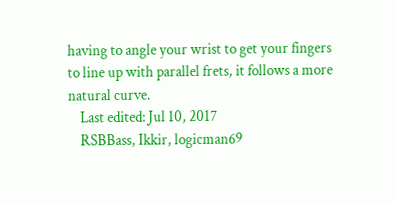having to angle your wrist to get your fingers to line up with parallel frets, it follows a more natural curve.
    Last edited: Jul 10, 2017
    RSBBass, Ikkir, logicman69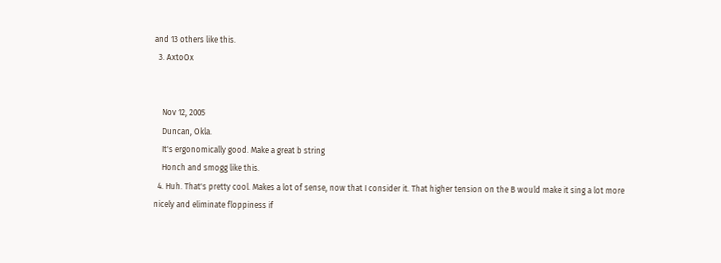and 13 others like this.
  3. AxtoOx


    Nov 12, 2005
    Duncan, Okla.
    It's ergonomically good. Make a great b string
    Honch and smogg like this.
  4. Huh. That's pretty cool. Makes a lot of sense, now that I consider it. That higher tension on the B would make it sing a lot more nicely and eliminate floppiness if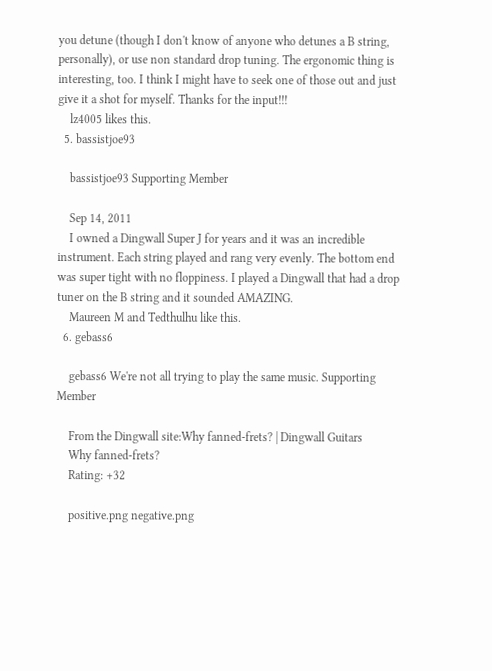you detune (though I don't know of anyone who detunes a B string, personally), or use non standard drop tuning. The ergonomic thing is interesting, too. I think I might have to seek one of those out and just give it a shot for myself. Thanks for the input!!!
    lz4005 likes this.
  5. bassistjoe93

    bassistjoe93 Supporting Member

    Sep 14, 2011
    I owned a Dingwall Super J for years and it was an incredible instrument. Each string played and rang very evenly. The bottom end was super tight with no floppiness. I played a Dingwall that had a drop tuner on the B string and it sounded AMAZING.
    Maureen M and Tedthulhu like this.
  6. gebass6

    gebass6 We're not all trying to play the same music. Supporting Member

    From the Dingwall site:Why fanned-frets? | Dingwall Guitars
    Why fanned-frets?
    Rating: +32

    positive.png negative.png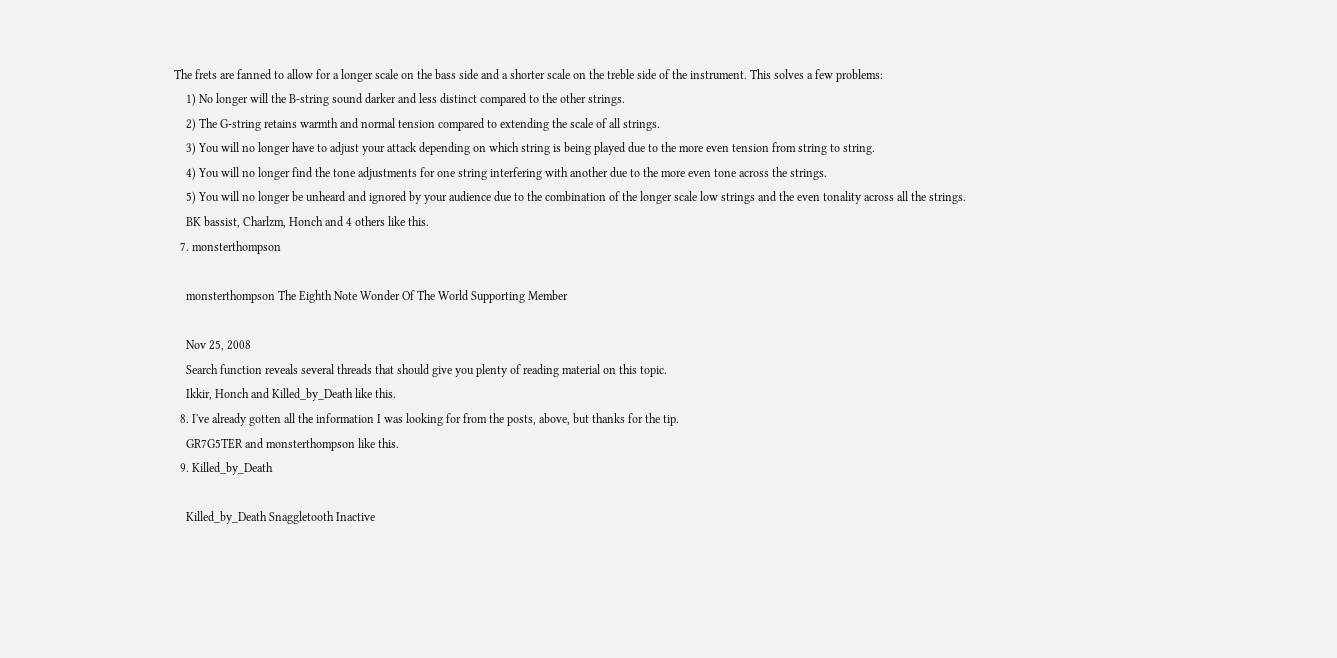The frets are fanned to allow for a longer scale on the bass side and a shorter scale on the treble side of the instrument. This solves a few problems:
    1) No longer will the B-string sound darker and less distinct compared to the other strings.
    2) The G-string retains warmth and normal tension compared to extending the scale of all strings.
    3) You will no longer have to adjust your attack depending on which string is being played due to the more even tension from string to string.
    4) You will no longer find the tone adjustments for one string interfering with another due to the more even tone across the strings.
    5) You will no longer be unheard and ignored by your audience due to the combination of the longer scale low strings and the even tonality across all the strings.
    BK bassist, Charlzm, Honch and 4 others like this.
  7. monsterthompson

    monsterthompson The Eighth Note Wonder Of The World Supporting Member

    Nov 25, 2008
    Search function reveals several threads that should give you plenty of reading material on this topic.
    Ikkir, Honch and Killed_by_Death like this.
  8. I've already gotten all the information I was looking for from the posts, above, but thanks for the tip.
    GR7G5TER and monsterthompson like this.
  9. Killed_by_Death

    Killed_by_Death Snaggletooth Inactive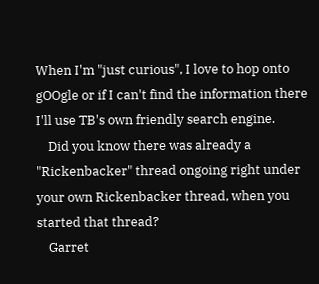When I'm "just curious", I love to hop onto gOOgle or if I can't find the information there I'll use TB's own friendly search engine.
    Did you know there was already a "Rickenbacker" thread ongoing right under your own Rickenbacker thread, when you started that thread?
    Garret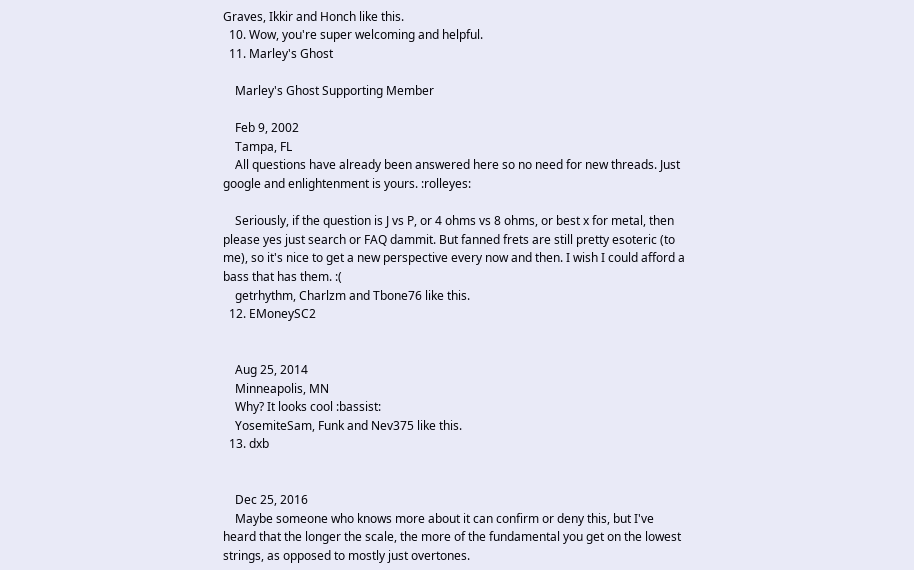Graves, Ikkir and Honch like this.
  10. Wow, you're super welcoming and helpful.
  11. Marley's Ghost

    Marley's Ghost Supporting Member

    Feb 9, 2002
    Tampa, FL
    All questions have already been answered here so no need for new threads. Just google and enlightenment is yours. :rolleyes:

    Seriously, if the question is J vs P, or 4 ohms vs 8 ohms, or best x for metal, then please yes just search or FAQ dammit. But fanned frets are still pretty esoteric (to me), so it's nice to get a new perspective every now and then. I wish I could afford a bass that has them. :(
    getrhythm, Charlzm and Tbone76 like this.
  12. EMoneySC2


    Aug 25, 2014
    Minneapolis, MN
    Why? It looks cool :bassist:
    YosemiteSam, Funk and Nev375 like this.
  13. dxb


    Dec 25, 2016
    Maybe someone who knows more about it can confirm or deny this, but I've heard that the longer the scale, the more of the fundamental you get on the lowest strings, as opposed to mostly just overtones.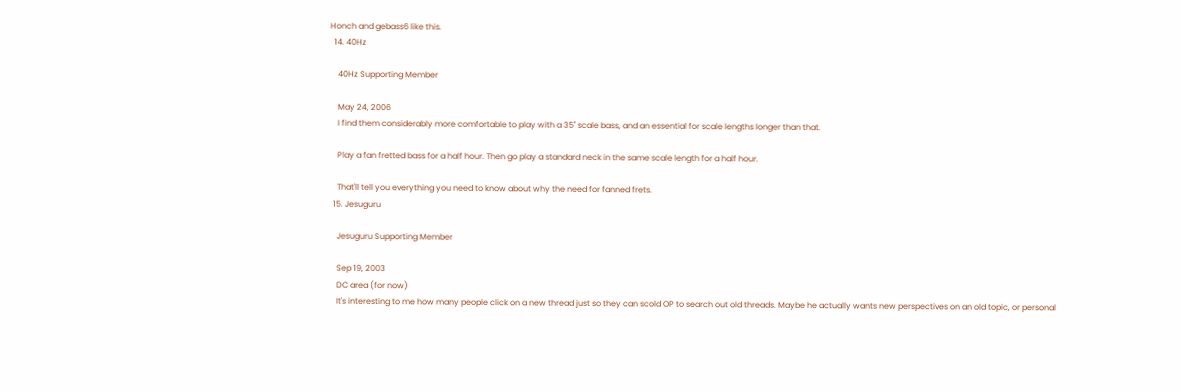Honch and gebass6 like this.
  14. 40Hz

    40Hz Supporting Member

    May 24, 2006
    I find them considerably more comfortable to play with a 35" scale bass, and an essential for scale lengths longer than that.

    Play a fan fretted bass for a half hour. Then go play a standard neck in the same scale length for a half hour.

    That'll tell you everything you need to know about why the need for fanned frets.
  15. Jesuguru

    Jesuguru Supporting Member

    Sep 19, 2003
    DC area (for now)
    It's interesting to me how many people click on a new thread just so they can scold OP to search out old threads. Maybe he actually wants new perspectives on an old topic, or personal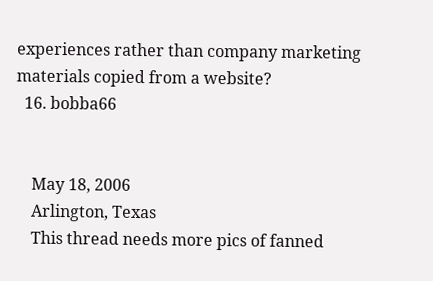experiences rather than company marketing materials copied from a website?
  16. bobba66


    May 18, 2006
    Arlington, Texas
    This thread needs more pics of fanned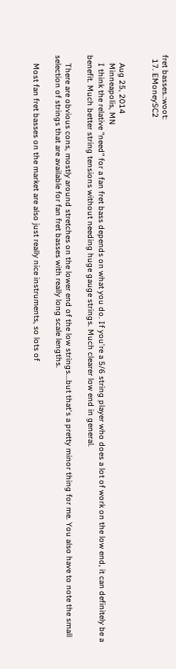fret basses.:woot:
  17. EMoneySC2


    Aug 25, 2014
    Minneapolis, MN
    I think the relative "need" for a fan fret bass depends on what you do. If you're a 5/6 string player who does a lot of work on the low end, it can definitely be a benefit. Much better string tensions without needing huge gauge strings. Much clearer low end in general.

    There are obvious cons, mostly around stretches on the lower end of the low strings...but that's a pretty minor thing for me. You also have to note the small selection of strings that are available for fan fret basses with really long scale lengths.

    Most fan fret basses on the market are also just really nice instruments, so lots of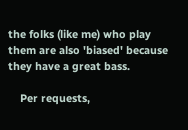the folks (like me) who play them are also 'biased' because they have a great bass.

    Per requests,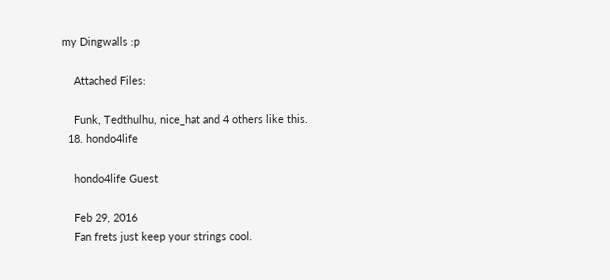my Dingwalls :p

    Attached Files:

    Funk, Tedthulhu, nice_hat and 4 others like this.
  18. hondo4life

    hondo4life Guest

    Feb 29, 2016
    Fan frets just keep your strings cool.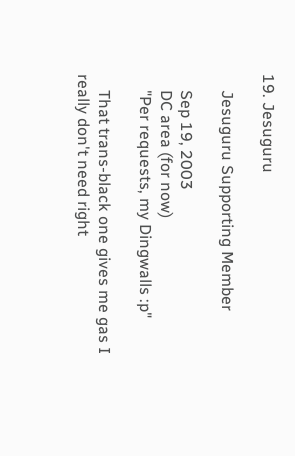19. Jesuguru

    Jesuguru Supporting Member

    Sep 19, 2003
    DC area (for now)
    "Per requests, my Dingwalls :p"

    That trans-black one gives me gas I really don't need right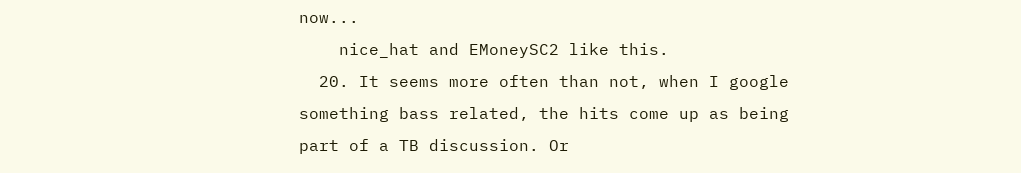now...
    nice_hat and EMoneySC2 like this.
  20. It seems more often than not, when I google something bass related, the hits come up as being part of a TB discussion. Or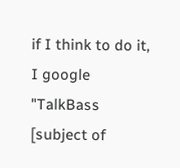if I think to do it, I google "TalkBass [subject of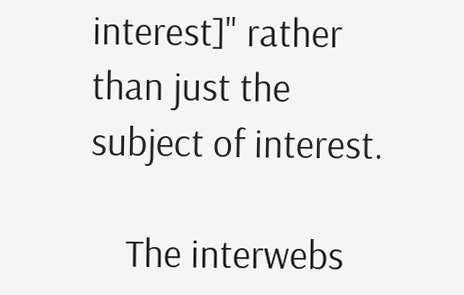interest]" rather than just the subject of interest.

    The interwebs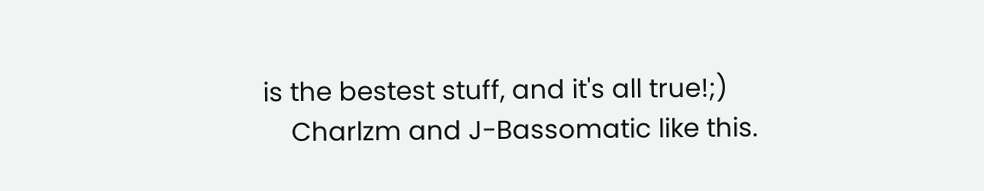is the bestest stuff, and it's all true!;)
    Charlzm and J-Bassomatic like this.